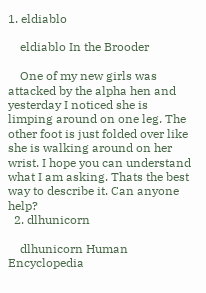1. eldiablo

    eldiablo In the Brooder

    One of my new girls was attacked by the alpha hen and yesterday I noticed she is limping around on one leg. The other foot is just folded over like she is walking around on her wrist. I hope you can understand what I am asking. Thats the best way to describe it. Can anyone help?
  2. dlhunicorn

    dlhunicorn Human Encyclopedia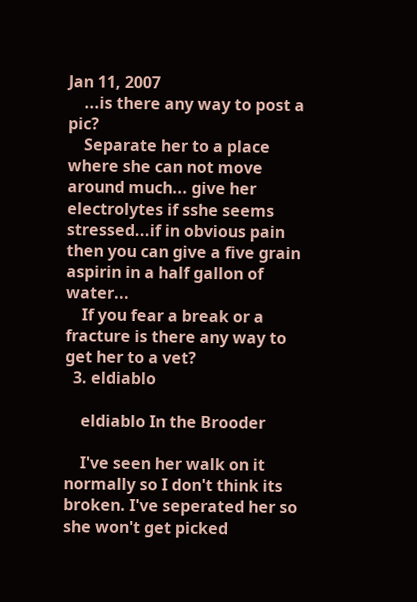Jan 11, 2007
    ...is there any way to post a pic?
    Separate her to a place where she can not move around much... give her electrolytes if sshe seems stressed...if in obvious pain then you can give a five grain aspirin in a half gallon of water...
    If you fear a break or a fracture is there any way to get her to a vet?
  3. eldiablo

    eldiablo In the Brooder

    I've seen her walk on it normally so I don't think its broken. I've seperated her so she won't get picked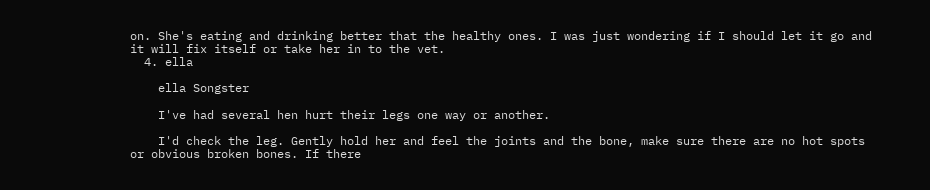on. She's eating and drinking better that the healthy ones. I was just wondering if I should let it go and it will fix itself or take her in to the vet.
  4. ella

    ella Songster

    I've had several hen hurt their legs one way or another.

    I'd check the leg. Gently hold her and feel the joints and the bone, make sure there are no hot spots or obvious broken bones. If there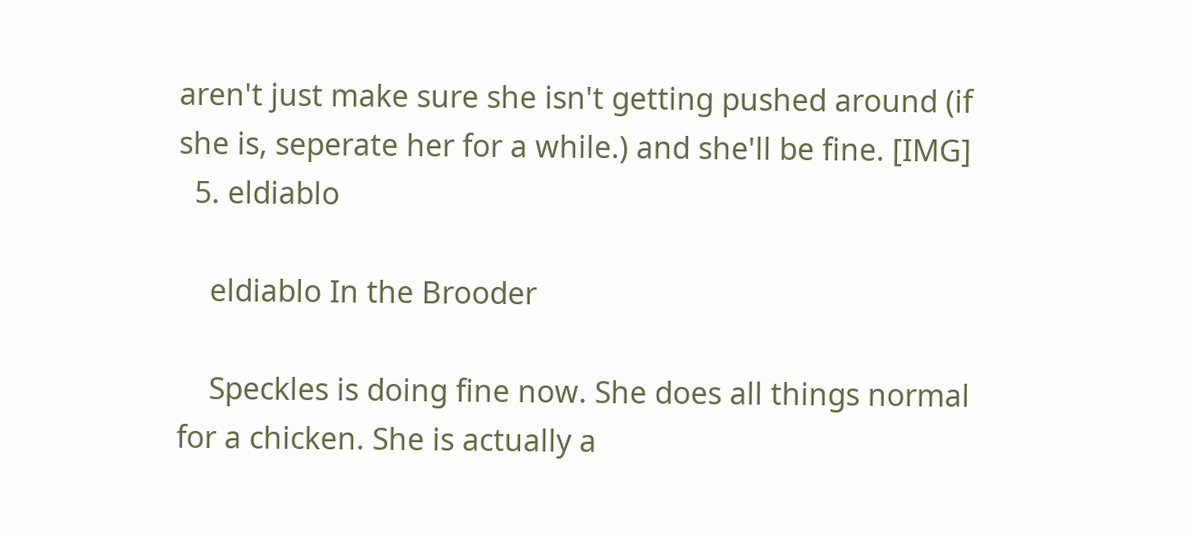aren't just make sure she isn't getting pushed around (if she is, seperate her for a while.) and she'll be fine. [IMG]
  5. eldiablo

    eldiablo In the Brooder

    Speckles is doing fine now. She does all things normal for a chicken. She is actually a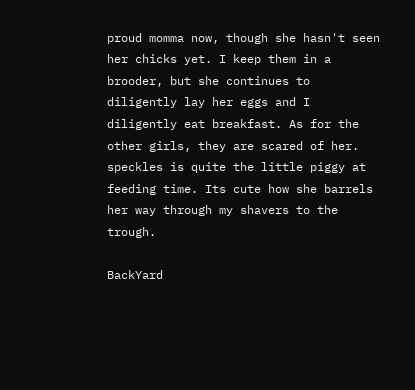proud momma now, though she hasn't seen her chicks yet. I keep them in a brooder, but she continues to diligently lay her eggs and I diligently eat breakfast. As for the other girls, they are scared of her. speckles is quite the little piggy at feeding time. Its cute how she barrels her way through my shavers to the trough.

BackYard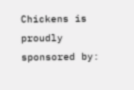Chickens is proudly sponsored by: